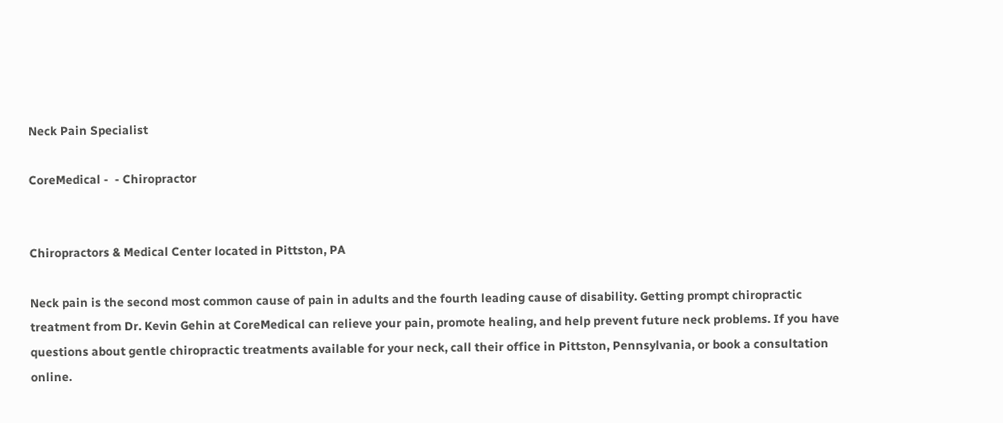Neck Pain Specialist

CoreMedical -  - Chiropractor


Chiropractors & Medical Center located in Pittston, PA

Neck pain is the second most common cause of pain in adults and the fourth leading cause of disability. Getting prompt chiropractic treatment from Dr. Kevin Gehin at CoreMedical can relieve your pain, promote healing, and help prevent future neck problems. If you have questions about gentle chiropractic treatments available for your neck, call their office in Pittston, Pennsylvania, or book a consultation online.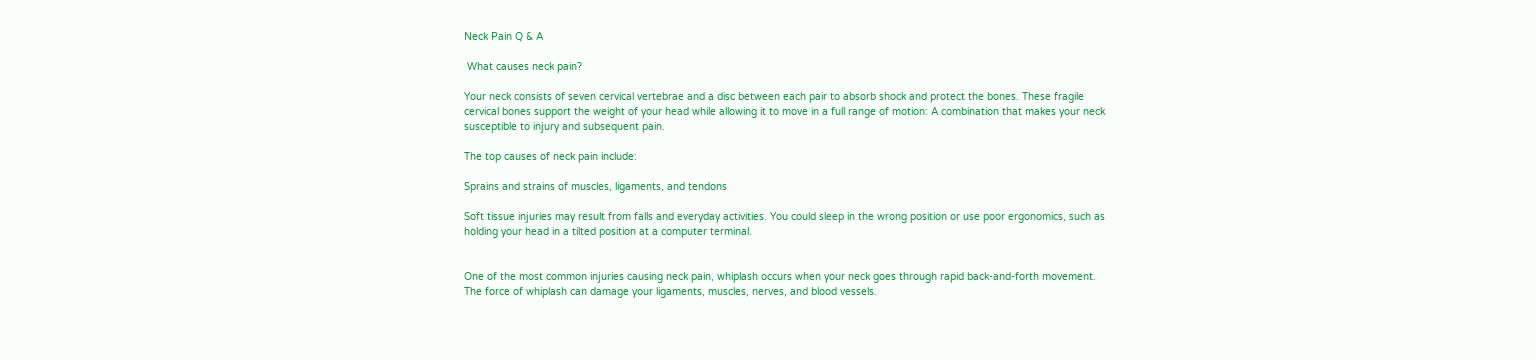Neck Pain Q & A

 What causes neck pain?

Your neck consists of seven cervical vertebrae and a disc between each pair to absorb shock and protect the bones. These fragile cervical bones support the weight of your head while allowing it to move in a full range of motion: A combination that makes your neck susceptible to injury and subsequent pain.

The top causes of neck pain include:

Sprains and strains of muscles, ligaments, and tendons

Soft tissue injuries may result from falls and everyday activities. You could sleep in the wrong position or use poor ergonomics, such as holding your head in a tilted position at a computer terminal.


One of the most common injuries causing neck pain, whiplash occurs when your neck goes through rapid back-and-forth movement. The force of whiplash can damage your ligaments, muscles, nerves, and blood vessels.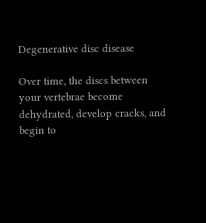Degenerative disc disease

Over time, the discs between your vertebrae become dehydrated, develop cracks, and begin to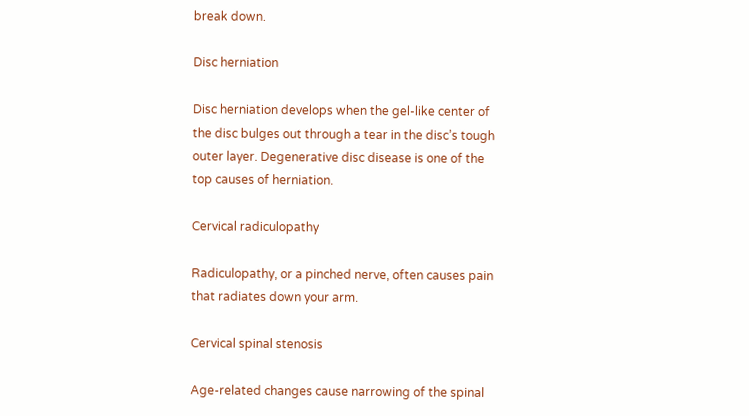break down.

Disc herniation

Disc herniation develops when the gel-like center of the disc bulges out through a tear in the disc’s tough outer layer. Degenerative disc disease is one of the top causes of herniation.

Cervical radiculopathy

Radiculopathy, or a pinched nerve, often causes pain that radiates down your arm.

Cervical spinal stenosis

Age-related changes cause narrowing of the spinal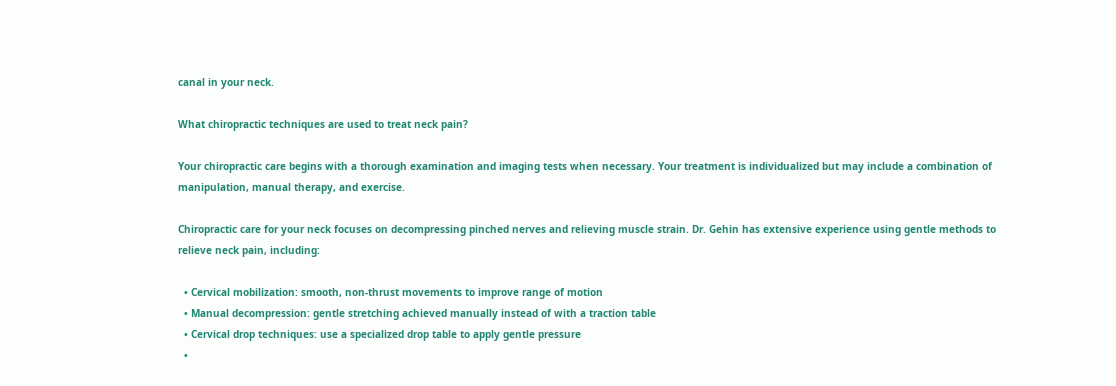canal in your neck.

What chiropractic techniques are used to treat neck pain?

Your chiropractic care begins with a thorough examination and imaging tests when necessary. Your treatment is individualized but may include a combination of manipulation, manual therapy, and exercise.

Chiropractic care for your neck focuses on decompressing pinched nerves and relieving muscle strain. Dr. Gehin has extensive experience using gentle methods to relieve neck pain, including:

  • Cervical mobilization: smooth, non-thrust movements to improve range of motion
  • Manual decompression: gentle stretching achieved manually instead of with a traction table
  • Cervical drop techniques: use a specialized drop table to apply gentle pressure
  •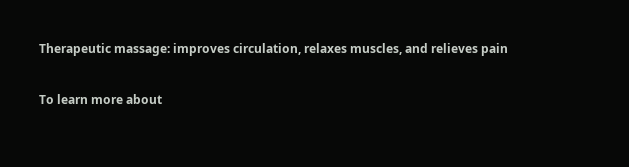Therapeutic massage: improves circulation, relaxes muscles, and relieves pain

To learn more about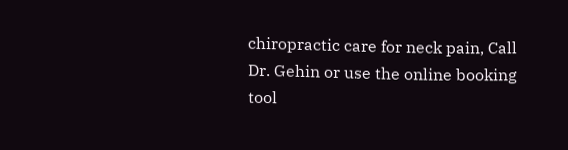chiropractic care for neck pain, Call Dr. Gehin or use the online booking tool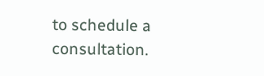to schedule a consultation.